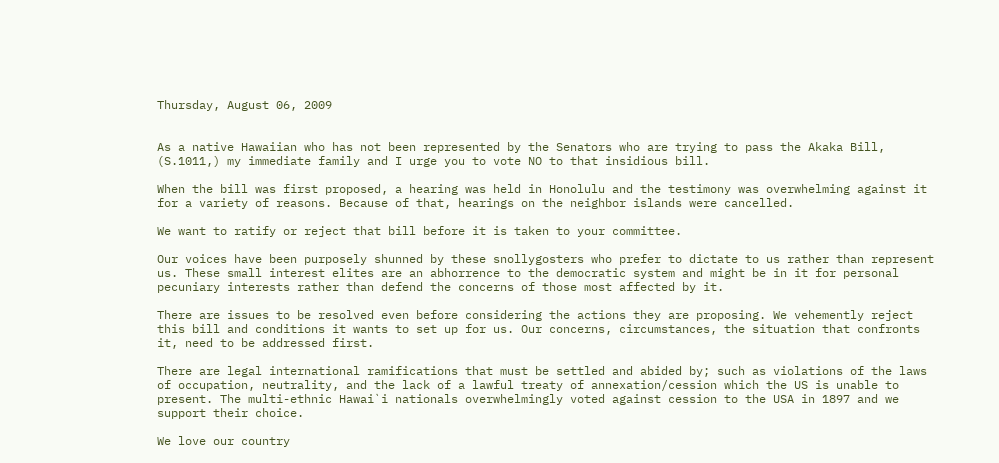Thursday, August 06, 2009


As a native Hawaiian who has not been represented by the Senators who are trying to pass the Akaka Bill, (S.1011,) my immediate family and I urge you to vote NO to that insidious bill.

When the bill was first proposed, a hearing was held in Honolulu and the testimony was overwhelming against it for a variety of reasons. Because of that, hearings on the neighbor islands were cancelled.

We want to ratify or reject that bill before it is taken to your committee.

Our voices have been purposely shunned by these snollygosters who prefer to dictate to us rather than represent us. These small interest elites are an abhorrence to the democratic system and might be in it for personal pecuniary interests rather than defend the concerns of those most affected by it.

There are issues to be resolved even before considering the actions they are proposing. We vehemently reject this bill and conditions it wants to set up for us. Our concerns, circumstances, the situation that confronts it, need to be addressed first.

There are legal international ramifications that must be settled and abided by; such as violations of the laws of occupation, neutrality, and the lack of a lawful treaty of annexation/cession which the US is unable to present. The multi-ethnic Hawai`i nationals overwhelmingly voted against cession to the USA in 1897 and we support their choice.

We love our country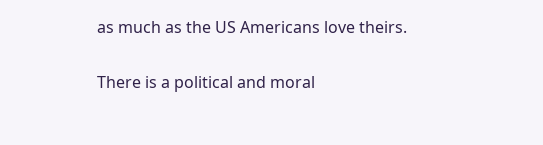as much as the US Americans love theirs.

There is a political and moral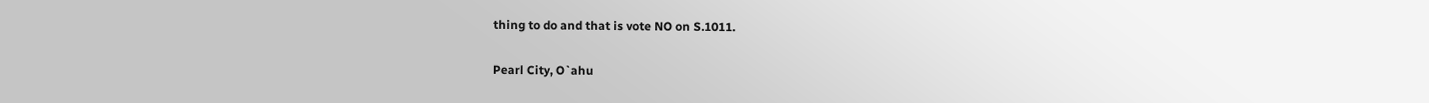thing to do and that is vote NO on S.1011.


Pearl City, O`ahu